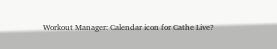Workout Manager: Calendar icon for Cathe Live?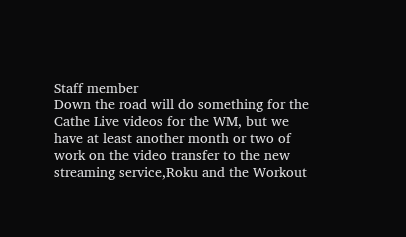Staff member
Down the road will do something for the Cathe Live videos for the WM, but we have at least another month or two of work on the video transfer to the new streaming service,Roku and the Workout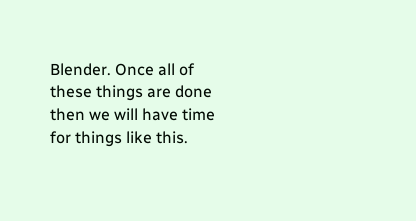Blender. Once all of these things are done then we will have time for things like this.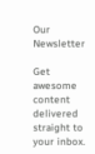Our Newsletter

Get awesome content delivered straight to your inbox.